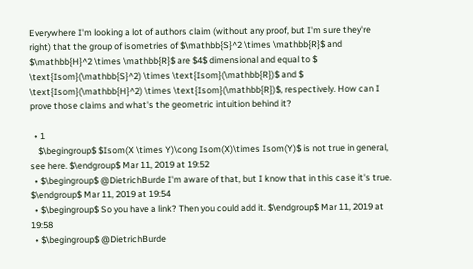Everywhere I'm looking a lot of authors claim (without any proof, but I'm sure they're right) that the group of isometries of $\mathbb{S}^2 \times \mathbb{R}$ and $\mathbb{H}^2 \times \mathbb{R}$ are $4$ dimensional and equal to $ \text{Isom}(\mathbb{S}^2) \times \text{Isom}(\mathbb{R})$ and $ \text{Isom}(\mathbb{H}^2) \times \text{Isom}(\mathbb{R})$, respectively. How can I prove those claims and what's the geometric intuition behind it?

  • 1
    $\begingroup$ $Isom(X \times Y)\cong Isom(X)\times Isom(Y)$ is not true in general, see here. $\endgroup$ Mar 11, 2019 at 19:52
  • $\begingroup$ @DietrichBurde I'm aware of that, but I know that in this case it's true. $\endgroup$ Mar 11, 2019 at 19:54
  • $\begingroup$ So you have a link? Then you could add it. $\endgroup$ Mar 11, 2019 at 19:58
  • $\begingroup$ @DietrichBurde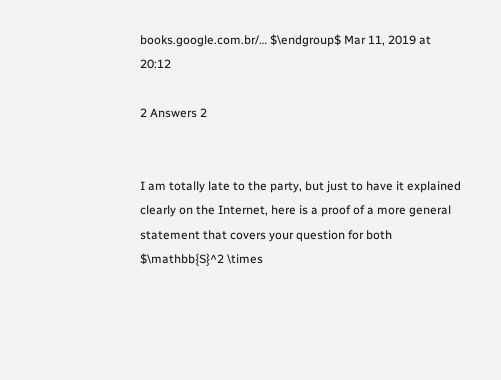books.google.com.br/… $\endgroup$ Mar 11, 2019 at 20:12

2 Answers 2


I am totally late to the party, but just to have it explained clearly on the Internet, here is a proof of a more general statement that covers your question for both $\mathbb{S}^2 \times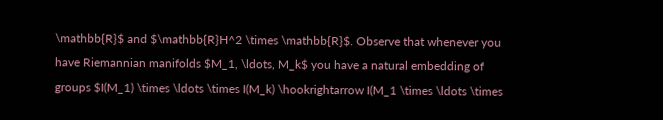\mathbb{R}$ and $\mathbb{R}H^2 \times \mathbb{R}$. Observe that whenever you have Riemannian manifolds $M_1, \ldots, M_k$ you have a natural embedding of groups $I(M_1) \times \ldots \times I(M_k) \hookrightarrow I(M_1 \times \ldots \times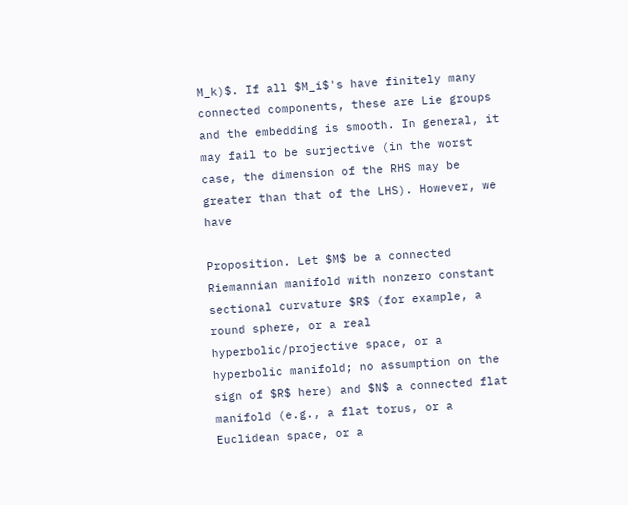M_k)$. If all $M_i$'s have finitely many connected components, these are Lie groups and the embedding is smooth. In general, it may fail to be surjective (in the worst case, the dimension of the RHS may be greater than that of the LHS). However, we have

Proposition. Let $M$ be a connected Riemannian manifold with nonzero constant sectional curvature $R$ (for example, a round sphere, or a real hyperbolic/projective space, or a hyperbolic manifold; no assumption on the sign of $R$ here) and $N$ a connected flat manifold (e.g., a flat torus, or a Euclidean space, or a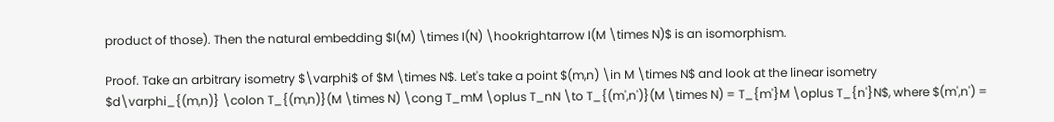product of those). Then the natural embedding $I(M) \times I(N) \hookrightarrow I(M \times N)$ is an isomorphism.

Proof. Take an arbitrary isometry $\varphi$ of $M \times N$. Let's take a point $(m,n) \in M \times N$ and look at the linear isometry $d\varphi_{(m,n)} \colon T_{(m,n)}(M \times N) \cong T_mM \oplus T_nN \to T_{(m',n')}(M \times N) = T_{m'}M \oplus T_{n'}N$, where $(m',n') =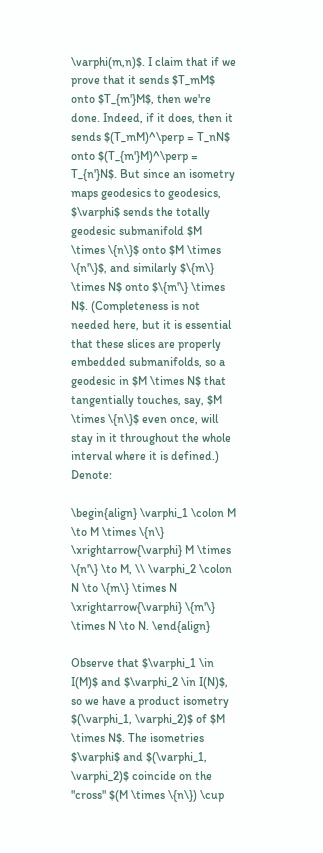\varphi(m,n)$. I claim that if we prove that it sends $T_mM$ onto $T_{m'}M$, then we're done. Indeed, if it does, then it sends $(T_mM)^\perp = T_nN$ onto $(T_{m'}M)^\perp = T_{n'}N$. But since an isometry maps geodesics to geodesics, $\varphi$ sends the totally geodesic submanifold $M \times \{n\}$ onto $M \times \{n'\}$, and similarly $\{m\} \times N$ onto $\{m'\} \times N$. (Completeness is not needed here, but it is essential that these slices are properly embedded submanifolds, so a geodesic in $M \times N$ that tangentially touches, say, $M \times \{n\}$ even once, will stay in it throughout the whole interval where it is defined.) Denote:

\begin{align} \varphi_1 \colon M \to M \times \{n\} \xrightarrow{\varphi} M \times \{n'\} \to M, \\ \varphi_2 \colon N \to \{m\} \times N \xrightarrow{\varphi} \{m'\} \times N \to N. \end{align}

Observe that $\varphi_1 \in I(M)$ and $\varphi_2 \in I(N)$, so we have a product isometry $(\varphi_1, \varphi_2)$ of $M \times N$. The isometries $\varphi$ and $(\varphi_1, \varphi_2)$ coincide on the "cross" $(M \times \{n\}) \cup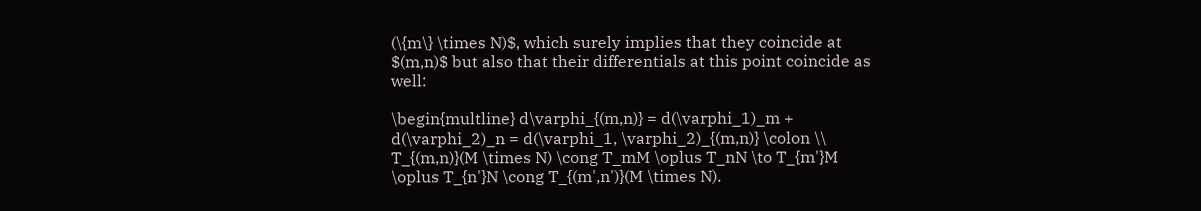(\{m\} \times N)$, which surely implies that they coincide at $(m,n)$ but also that their differentials at this point coincide as well:

\begin{multline} d\varphi_{(m,n)} = d(\varphi_1)_m + d(\varphi_2)_n = d(\varphi_1, \varphi_2)_{(m,n)} \colon \\ T_{(m,n)}(M \times N) \cong T_mM \oplus T_nN \to T_{m'}M \oplus T_{n'}N \cong T_{(m',n')}(M \times N).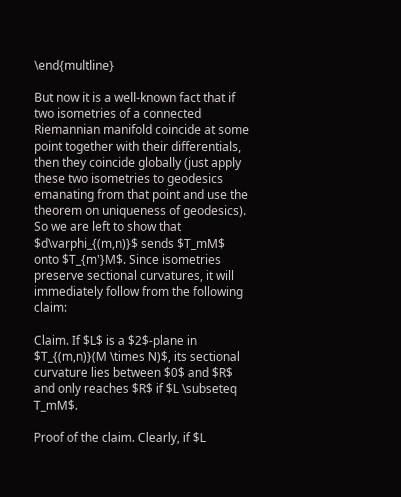\end{multline}

But now it is a well-known fact that if two isometries of a connected Riemannian manifold coincide at some point together with their differentials, then they coincide globally (just apply these two isometries to geodesics emanating from that point and use the theorem on uniqueness of geodesics). So we are left to show that $d\varphi_{(m,n)}$ sends $T_mM$ onto $T_{m'}M$. Since isometries preserve sectional curvatures, it will immediately follow from the following claim:

Claim. If $L$ is a $2$-plane in $T_{(m,n)}(M \times N)$, its sectional curvature lies between $0$ and $R$ and only reaches $R$ if $L \subseteq T_mM$.

Proof of the claim. Clearly, if $L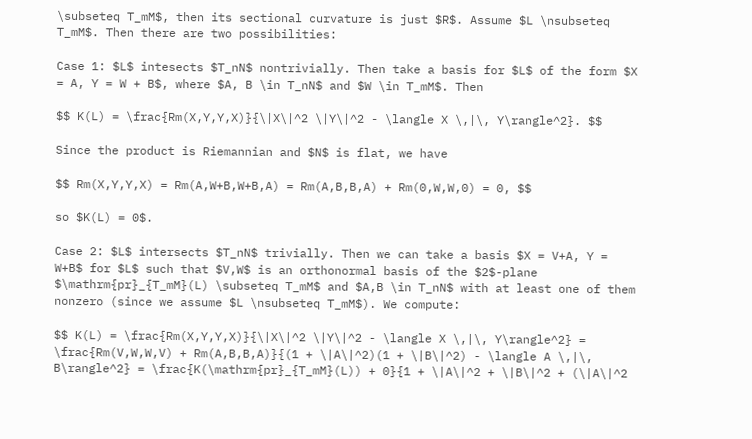\subseteq T_mM$, then its sectional curvature is just $R$. Assume $L \nsubseteq T_mM$. Then there are two possibilities:

Case 1: $L$ intesects $T_nN$ nontrivially. Then take a basis for $L$ of the form $X = A, Y = W + B$, where $A, B \in T_nN$ and $W \in T_mM$. Then

$$ K(L) = \frac{Rm(X,Y,Y,X)}{\|X\|^2 \|Y\|^2 - \langle X \,|\, Y\rangle^2}. $$

Since the product is Riemannian and $N$ is flat, we have

$$ Rm(X,Y,Y,X) = Rm(A,W+B,W+B,A) = Rm(A,B,B,A) + Rm(0,W,W,0) = 0, $$

so $K(L) = 0$.

Case 2: $L$ intersects $T_nN$ trivially. Then we can take a basis $X = V+A, Y = W+B$ for $L$ such that $V,W$ is an orthonormal basis of the $2$-plane $\mathrm{pr}_{T_mM}(L) \subseteq T_mM$ and $A,B \in T_nN$ with at least one of them nonzero (since we assume $L \nsubseteq T_mM$). We compute:

$$ K(L) = \frac{Rm(X,Y,Y,X)}{\|X\|^2 \|Y\|^2 - \langle X \,|\, Y\rangle^2} = \frac{Rm(V,W,W,V) + Rm(A,B,B,A)}{(1 + \|A\|^2)(1 + \|B\|^2) - \langle A \,|\, B\rangle^2} = \frac{K(\mathrm{pr}_{T_mM}(L)) + 0}{1 + \|A\|^2 + \|B\|^2 + (\|A\|^2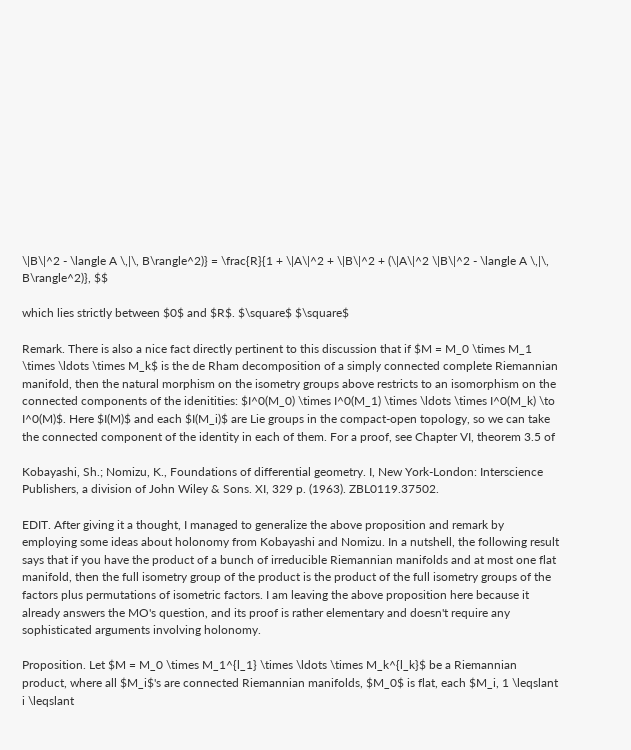\|B\|^2 - \langle A \,|\, B\rangle^2)} = \frac{R}{1 + \|A\|^2 + \|B\|^2 + (\|A\|^2 \|B\|^2 - \langle A \,|\, B\rangle^2)}, $$

which lies strictly between $0$ and $R$. $\square$ $\square$

Remark. There is also a nice fact directly pertinent to this discussion that if $M = M_0 \times M_1 \times \ldots \times M_k$ is the de Rham decomposition of a simply connected complete Riemannian manifold, then the natural morphism on the isometry groups above restricts to an isomorphism on the connected components of the idenitities: $I^0(M_0) \times I^0(M_1) \times \ldots \times I^0(M_k) \to I^0(M)$. Here $I(M)$ and each $I(M_i)$ are Lie groups in the compact-open topology, so we can take the connected component of the identity in each of them. For a proof, see Chapter VI, theorem 3.5 of

Kobayashi, Sh.; Nomizu, K., Foundations of differential geometry. I, New York-London: Interscience Publishers, a division of John Wiley & Sons. XI, 329 p. (1963). ZBL0119.37502.

EDIT. After giving it a thought, I managed to generalize the above proposition and remark by employing some ideas about holonomy from Kobayashi and Nomizu. In a nutshell, the following result says that if you have the product of a bunch of irreducible Riemannian manifolds and at most one flat manifold, then the full isometry group of the product is the product of the full isometry groups of the factors plus permutations of isometric factors. I am leaving the above proposition here because it already answers the MO's question, and its proof is rather elementary and doesn't require any sophisticated arguments involving holonomy.

Proposition. Let $M = M_0 \times M_1^{l_1} \times \ldots \times M_k^{l_k}$ be a Riemannian product, where all $M_i$'s are connected Riemannian manifolds, $M_0$ is flat, each $M_i, 1 \leqslant i \leqslant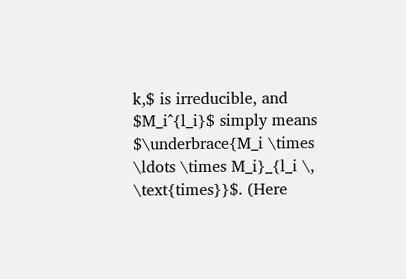k,$ is irreducible, and $M_i^{l_i}$ simply means $\underbrace{M_i \times \ldots \times M_i}_{l_i \, \text{times}}$. (Here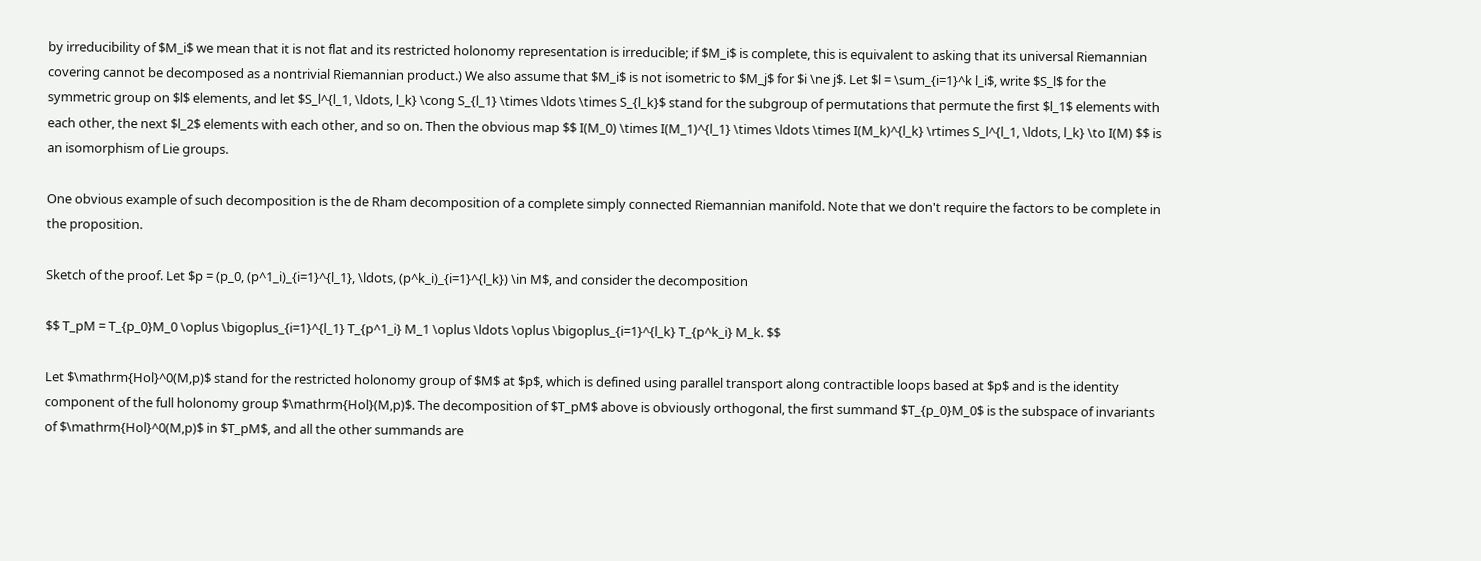by irreducibility of $M_i$ we mean that it is not flat and its restricted holonomy representation is irreducible; if $M_i$ is complete, this is equivalent to asking that its universal Riemannian covering cannot be decomposed as a nontrivial Riemannian product.) We also assume that $M_i$ is not isometric to $M_j$ for $i \ne j$. Let $l = \sum_{i=1}^k l_i$, write $S_l$ for the symmetric group on $l$ elements, and let $S_l^{l_1, \ldots, l_k} \cong S_{l_1} \times \ldots \times S_{l_k}$ stand for the subgroup of permutations that permute the first $l_1$ elements with each other, the next $l_2$ elements with each other, and so on. Then the obvious map $$ I(M_0) \times I(M_1)^{l_1} \times \ldots \times I(M_k)^{l_k} \rtimes S_l^{l_1, \ldots, l_k} \to I(M) $$ is an isomorphism of Lie groups.

One obvious example of such decomposition is the de Rham decomposition of a complete simply connected Riemannian manifold. Note that we don't require the factors to be complete in the proposition.

Sketch of the proof. Let $p = (p_0, (p^1_i)_{i=1}^{l_1}, \ldots, (p^k_i)_{i=1}^{l_k}) \in M$, and consider the decomposition

$$ T_pM = T_{p_0}M_0 \oplus \bigoplus_{i=1}^{l_1} T_{p^1_i} M_1 \oplus \ldots \oplus \bigoplus_{i=1}^{l_k} T_{p^k_i} M_k. $$

Let $\mathrm{Hol}^0(M,p)$ stand for the restricted holonomy group of $M$ at $p$, which is defined using parallel transport along contractible loops based at $p$ and is the identity component of the full holonomy group $\mathrm{Hol}(M,p)$. The decomposition of $T_pM$ above is obviously orthogonal, the first summand $T_{p_0}M_0$ is the subspace of invariants of $\mathrm{Hol}^0(M,p)$ in $T_pM$, and all the other summands are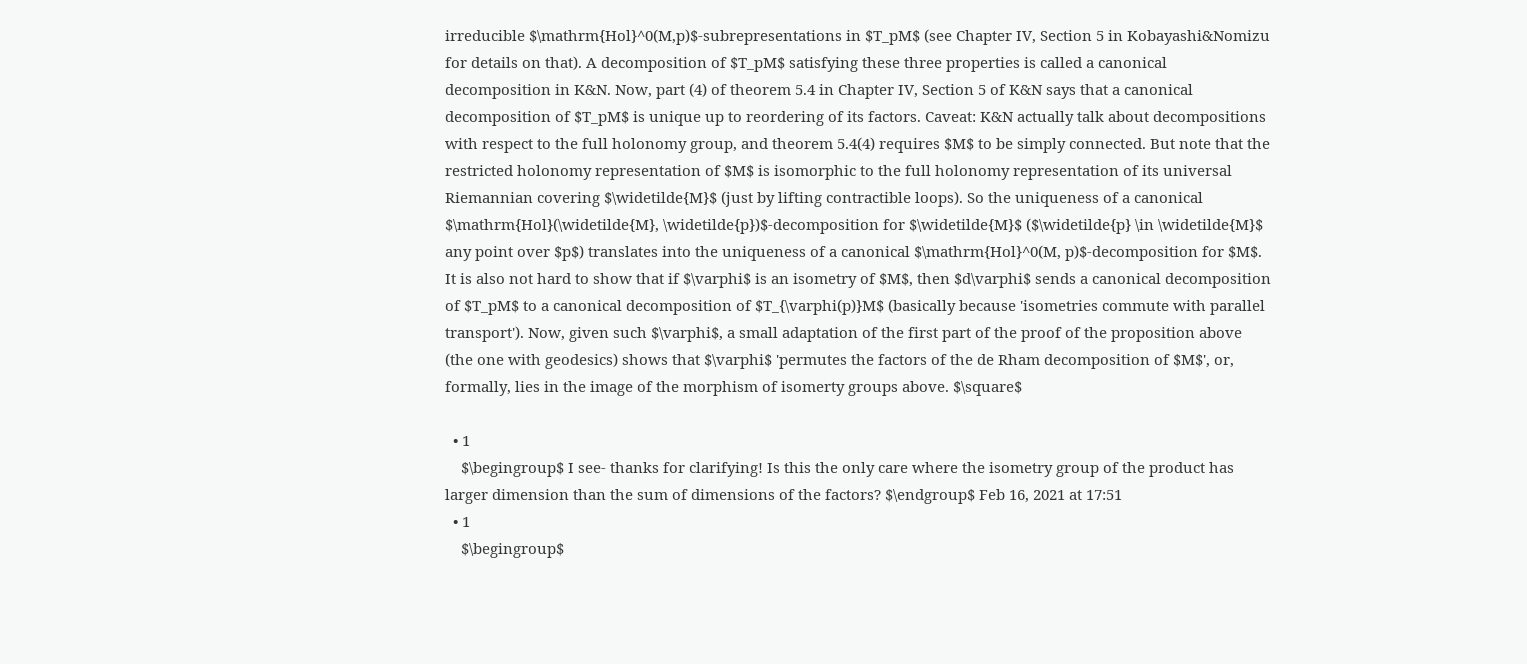irreducible $\mathrm{Hol}^0(M,p)$-subrepresentations in $T_pM$ (see Chapter IV, Section 5 in Kobayashi&Nomizu for details on that). A decomposition of $T_pM$ satisfying these three properties is called a canonical decomposition in K&N. Now, part (4) of theorem 5.4 in Chapter IV, Section 5 of K&N says that a canonical decomposition of $T_pM$ is unique up to reordering of its factors. Caveat: K&N actually talk about decompositions with respect to the full holonomy group, and theorem 5.4(4) requires $M$ to be simply connected. But note that the restricted holonomy representation of $M$ is isomorphic to the full holonomy representation of its universal Riemannian covering $\widetilde{M}$ (just by lifting contractible loops). So the uniqueness of a canonical $\mathrm{Hol}(\widetilde{M}, \widetilde{p})$-decomposition for $\widetilde{M}$ ($\widetilde{p} \in \widetilde{M}$ any point over $p$) translates into the uniqueness of a canonical $\mathrm{Hol}^0(M, p)$-decomposition for $M$. It is also not hard to show that if $\varphi$ is an isometry of $M$, then $d\varphi$ sends a canonical decomposition of $T_pM$ to a canonical decomposition of $T_{\varphi(p)}M$ (basically because 'isometries commute with parallel transport'). Now, given such $\varphi$, a small adaptation of the first part of the proof of the proposition above (the one with geodesics) shows that $\varphi$ 'permutes the factors of the de Rham decomposition of $M$', or, formally, lies in the image of the morphism of isomerty groups above. $\square$

  • 1
    $\begingroup$ I see- thanks for clarifying! Is this the only care where the isometry group of the product has larger dimension than the sum of dimensions of the factors? $\endgroup$ Feb 16, 2021 at 17:51
  • 1
    $\begingroup$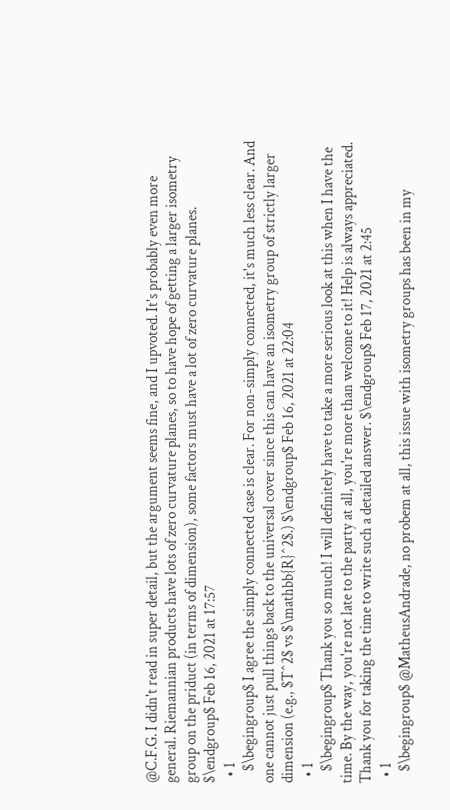@C.F.G. I didn't read in super detail, but the argument seems fine, and I upvoted. It's probably even more general. Riemannian products have lots of zero curvature planes, so to have hope of getting a larger isometry group on the priduct (in terms of dimension), some factors must have a lot of zero curvature planes. $\endgroup$ Feb 16, 2021 at 17:57
  • 1
    $\begingroup$ I agree the simply connected case is clear. For non-simply connected, it's much less clear. And one cannot just pull things back to the universal cover since this can have an isometry group of strictly larger dimension (e.g., $T^2$ vs $\mathbb{R}^2$.) $\endgroup$ Feb 16, 2021 at 22:04
  • 1
    $\begingroup$ Thank you so much! I will definitely have to take a more serious look at this when I have the time. By the way, you're not late to the party at all, you're more than welcome to it! Help is always appreciated. Thank you for taking the time to write such a detailed answer. $\endgroup$ Feb 17, 2021 at 2:45
  • 1
    $\begingroup$ @MatheusAndrade, no probem at all, this issue with isometry groups has been in my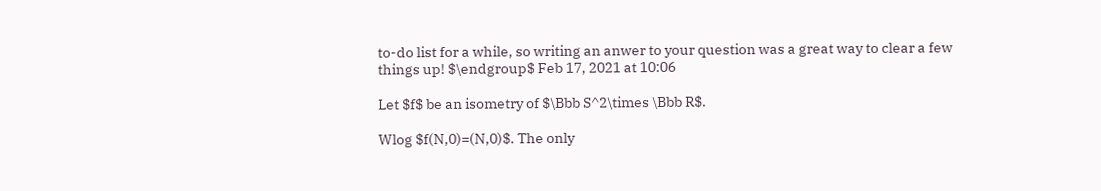to-do list for a while, so writing an anwer to your question was a great way to clear a few things up! $\endgroup$ Feb 17, 2021 at 10:06

Let $f$ be an isometry of $\Bbb S^2\times \Bbb R$.

Wlog $f(N,0)=(N,0)$. The only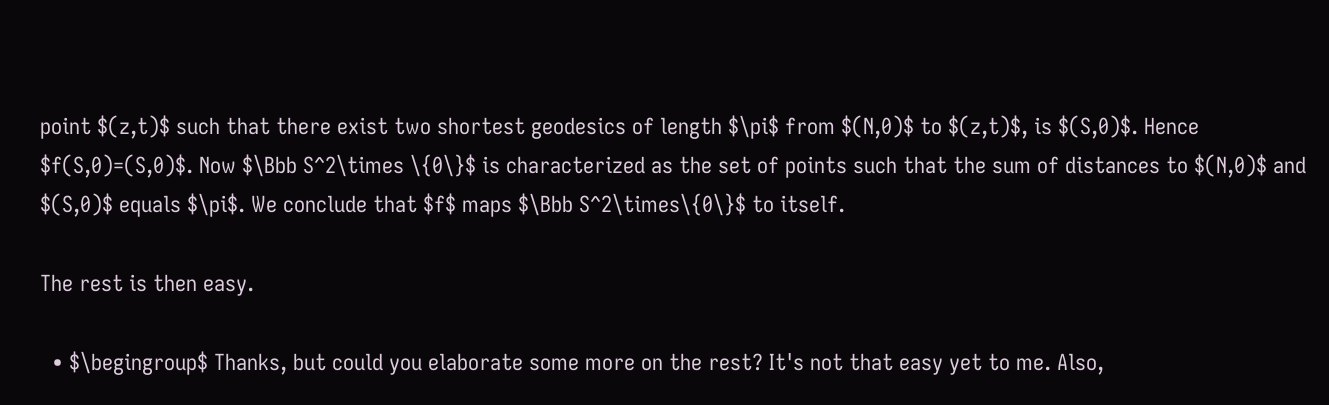point $(z,t)$ such that there exist two shortest geodesics of length $\pi$ from $(N,0)$ to $(z,t)$, is $(S,0)$. Hence $f(S,0)=(S,0)$. Now $\Bbb S^2\times \{0\}$ is characterized as the set of points such that the sum of distances to $(N,0)$ and $(S,0)$ equals $\pi$. We conclude that $f$ maps $\Bbb S^2\times\{0\}$ to itself.

The rest is then easy.

  • $\begingroup$ Thanks, but could you elaborate some more on the rest? It's not that easy yet to me. Also,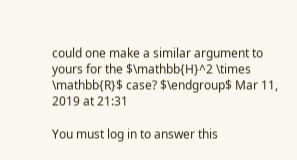could one make a similar argument to yours for the $\mathbb{H}^2 \times \mathbb{R}$ case? $\endgroup$ Mar 11, 2019 at 21:31

You must log in to answer this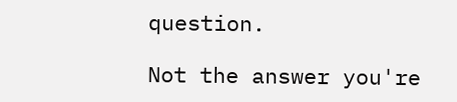question.

Not the answer you're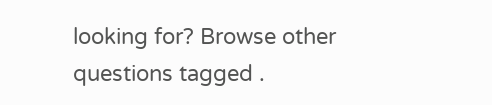looking for? Browse other questions tagged .